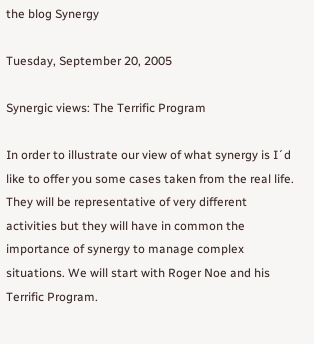the blog Synergy

Tuesday, September 20, 2005

Synergic views: The Terrific Program

In order to illustrate our view of what synergy is I´d like to offer you some cases taken from the real life. They will be representative of very different activities but they will have in common the importance of synergy to manage complex situations. We will start with Roger Noe and his Terrific Program.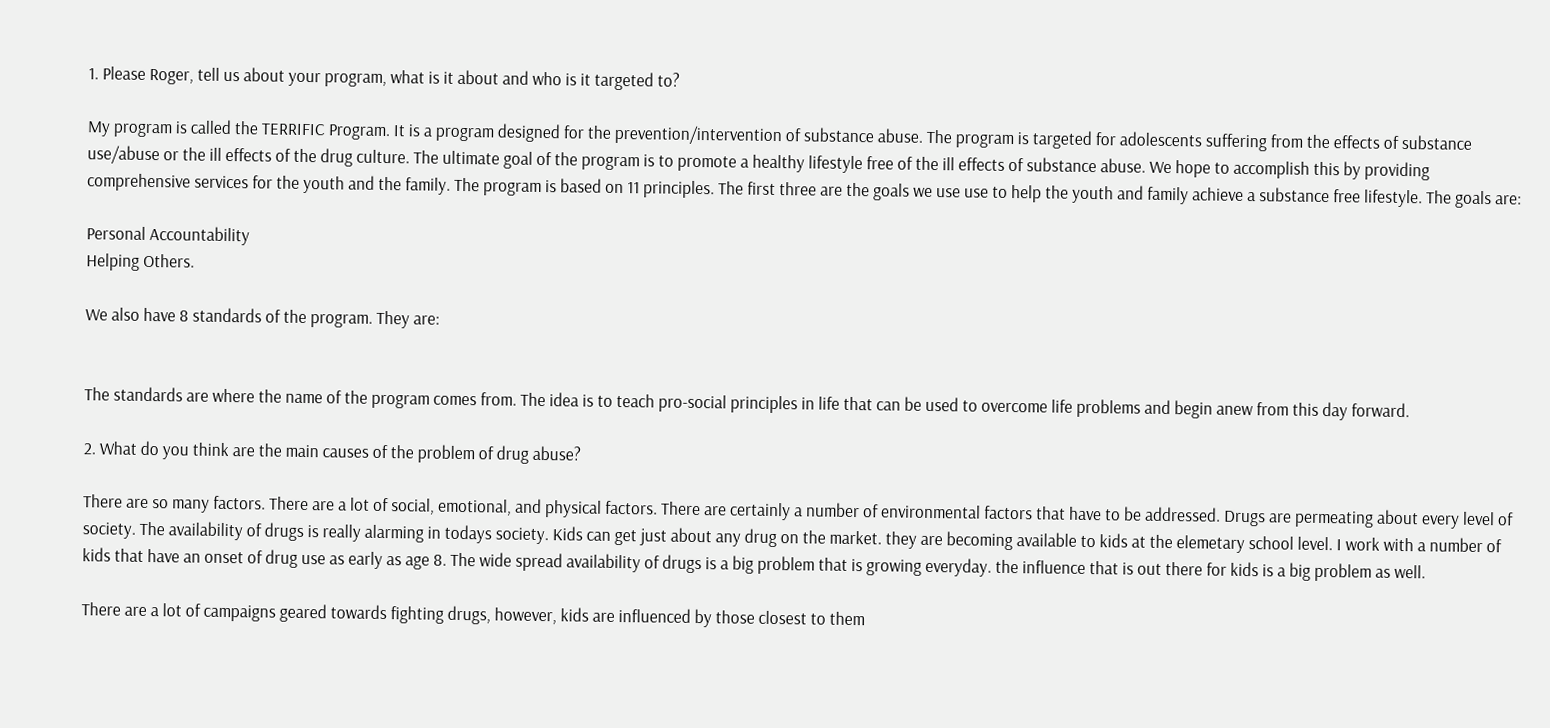1. Please Roger, tell us about your program, what is it about and who is it targeted to?

My program is called the TERRIFIC Program. It is a program designed for the prevention/intervention of substance abuse. The program is targeted for adolescents suffering from the effects of substance use/abuse or the ill effects of the drug culture. The ultimate goal of the program is to promote a healthy lifestyle free of the ill effects of substance abuse. We hope to accomplish this by providing comprehensive services for the youth and the family. The program is based on 11 principles. The first three are the goals we use use to help the youth and family achieve a substance free lifestyle. The goals are:

Personal Accountability
Helping Others.

We also have 8 standards of the program. They are:


The standards are where the name of the program comes from. The idea is to teach pro-social principles in life that can be used to overcome life problems and begin anew from this day forward.

2. What do you think are the main causes of the problem of drug abuse?

There are so many factors. There are a lot of social, emotional, and physical factors. There are certainly a number of environmental factors that have to be addressed. Drugs are permeating about every level of society. The availability of drugs is really alarming in todays society. Kids can get just about any drug on the market. they are becoming available to kids at the elemetary school level. I work with a number of kids that have an onset of drug use as early as age 8. The wide spread availability of drugs is a big problem that is growing everyday. the influence that is out there for kids is a big problem as well.

There are a lot of campaigns geared towards fighting drugs, however, kids are influenced by those closest to them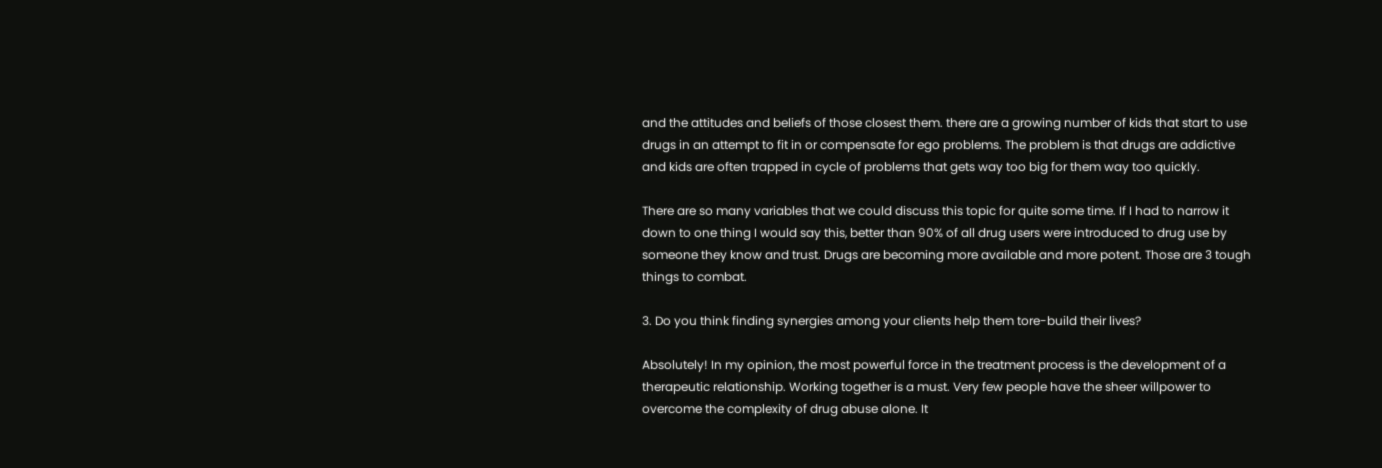and the attitudes and beliefs of those closest them. there are a growing number of kids that start to use drugs in an attempt to fit in or compensate for ego problems. The problem is that drugs are addictive and kids are often trapped in cycle of problems that gets way too big for them way too quickly.

There are so many variables that we could discuss this topic for quite some time. If I had to narrow it down to one thing I would say this, better than 90% of all drug users were introduced to drug use by someone they know and trust. Drugs are becoming more available and more potent. Those are 3 tough things to combat.

3. Do you think finding synergies among your clients help them tore-build their lives?

Absolutely! In my opinion, the most powerful force in the treatment process is the development of a therapeutic relationship. Working together is a must. Very few people have the sheer willpower to overcome the complexity of drug abuse alone. It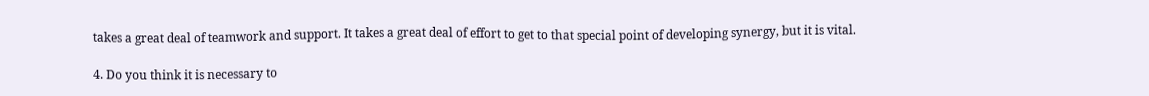takes a great deal of teamwork and support. It takes a great deal of effort to get to that special point of developing synergy, but it is vital.

4. Do you think it is necessary to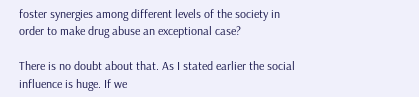foster synergies among different levels of the society in order to make drug abuse an exceptional case?

There is no doubt about that. As I stated earlier the social influence is huge. If we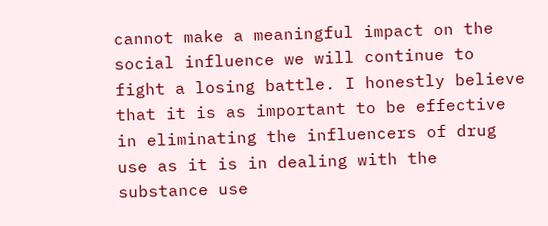cannot make a meaningful impact on the social influence we will continue to fight a losing battle. I honestly believe that it is as important to be effective in eliminating the influencers of drug use as it is in dealing with the substance use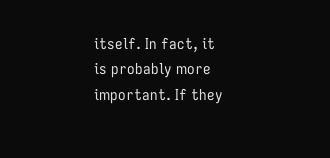itself. In fact, it is probably more important. If they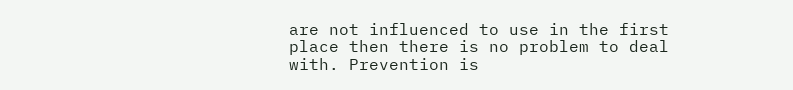are not influenced to use in the first place then there is no problem to deal with. Prevention is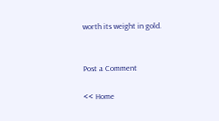worth its weight in gold.


Post a Comment

<< Home